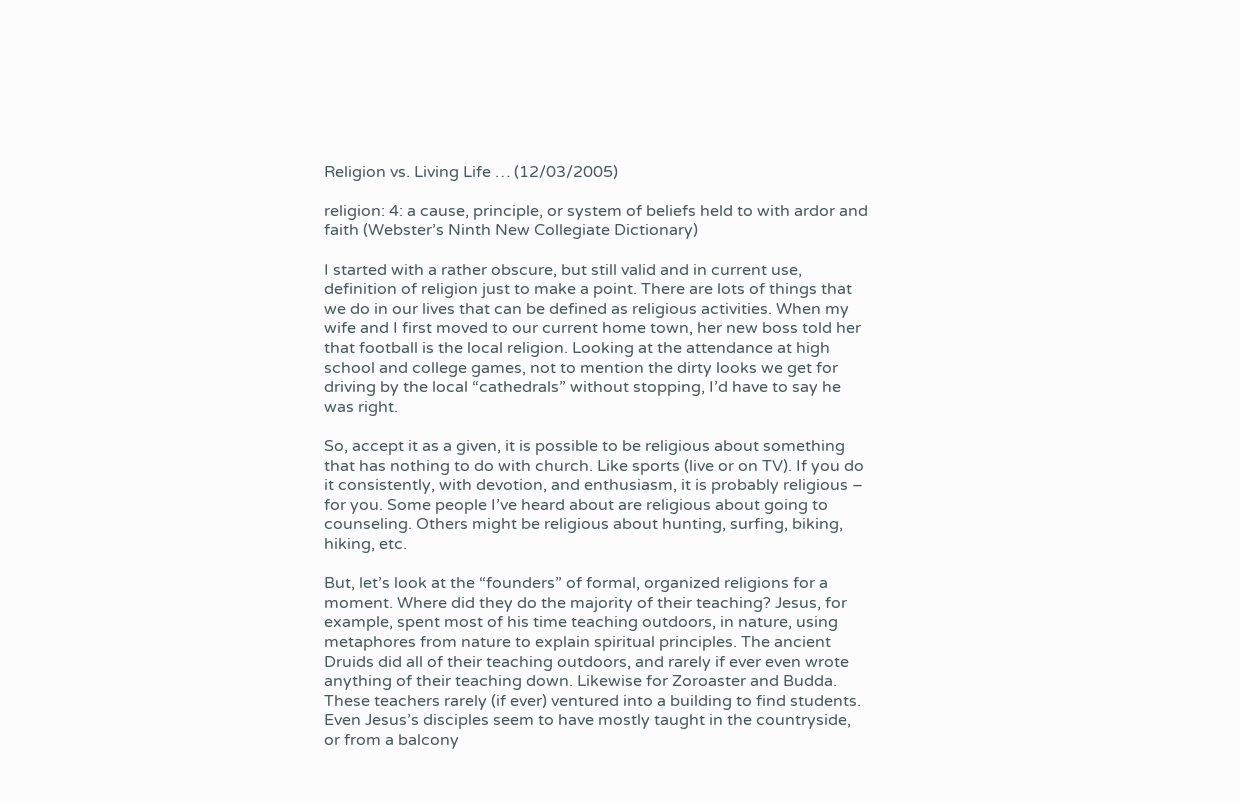Religion vs. Living Life … (12/03/2005)

religion: 4: a cause, principle, or system of beliefs held to with ardor and faith (Webster’s Ninth New Collegiate Dictionary)

I started with a rather obscure, but still valid and in current use, definition of religion just to make a point. There are lots of things that we do in our lives that can be defined as religious activities. When my wife and I first moved to our current home town, her new boss told her that football is the local religion. Looking at the attendance at high school and college games, not to mention the dirty looks we get for driving by the local “cathedrals” without stopping, I’d have to say he was right.

So, accept it as a given, it is possible to be religious about something that has nothing to do with church. Like sports (live or on TV). If you do it consistently, with devotion, and enthusiasm, it is probably religious – for you. Some people I’ve heard about are religious about going to counseling. Others might be religious about hunting, surfing, biking, hiking, etc.

But, let’s look at the “founders” of formal, organized religions for a moment. Where did they do the majority of their teaching? Jesus, for example, spent most of his time teaching outdoors, in nature, using metaphores from nature to explain spiritual principles. The ancient Druids did all of their teaching outdoors, and rarely if ever even wrote anything of their teaching down. Likewise for Zoroaster and Budda. These teachers rarely (if ever) ventured into a building to find students. Even Jesus’s disciples seem to have mostly taught in the countryside, or from a balcony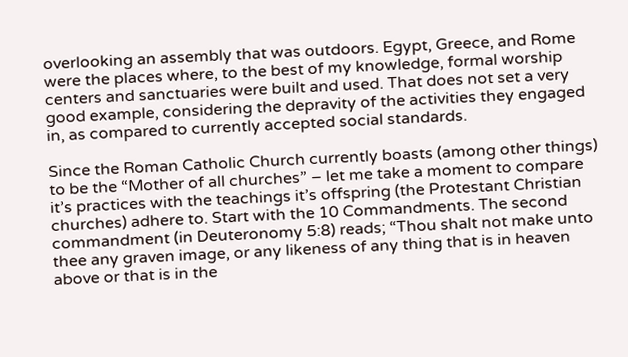overlooking an assembly that was outdoors. Egypt, Greece, and Rome were the places where, to the best of my knowledge, formal worship centers and sanctuaries were built and used. That does not set a very good example, considering the depravity of the activities they engaged in, as compared to currently accepted social standards.

Since the Roman Catholic Church currently boasts (among other things) to be the “Mother of all churches” – let me take a moment to compare it’s practices with the teachings it’s offspring (the Protestant Christian churches) adhere to. Start with the 10 Commandments. The second commandment (in Deuteronomy 5:8) reads; “Thou shalt not make unto thee any graven image, or any likeness of any thing that is in heaven above or that is in the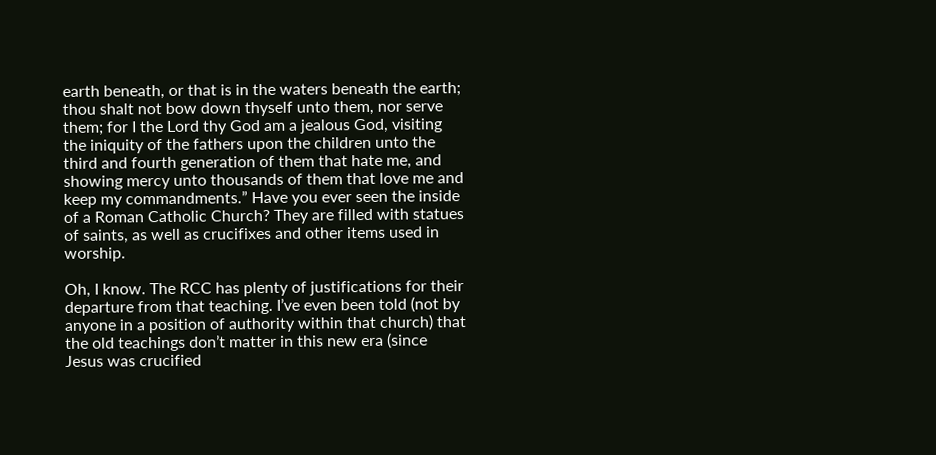earth beneath, or that is in the waters beneath the earth; thou shalt not bow down thyself unto them, nor serve them; for I the Lord thy God am a jealous God, visiting the iniquity of the fathers upon the children unto the third and fourth generation of them that hate me, and showing mercy unto thousands of them that love me and keep my commandments.” Have you ever seen the inside of a Roman Catholic Church? They are filled with statues of saints, as well as crucifixes and other items used in worship.

Oh, I know. The RCC has plenty of justifications for their departure from that teaching. I’ve even been told (not by anyone in a position of authority within that church) that the old teachings don’t matter in this new era (since Jesus was crucified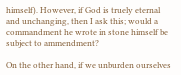himself). However, if God is truely eternal and unchanging, then I ask this; would a commandment he wrote in stone himself be subject to ammendment?

On the other hand, if we unburden ourselves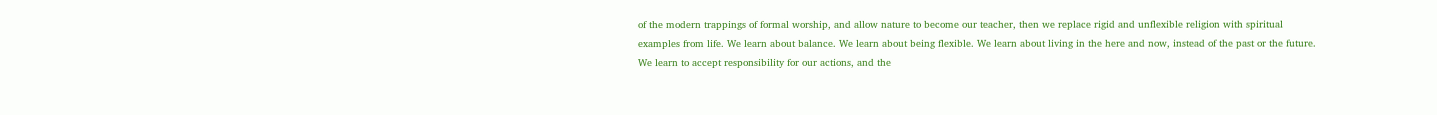of the modern trappings of formal worship, and allow nature to become our teacher, then we replace rigid and unflexible religion with spiritual examples from life. We learn about balance. We learn about being flexible. We learn about living in the here and now, instead of the past or the future. We learn to accept responsibility for our actions, and the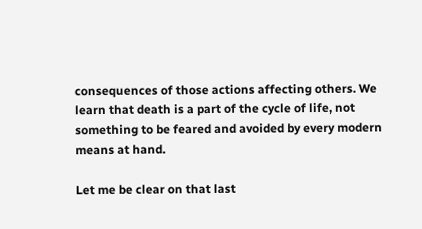consequences of those actions affecting others. We learn that death is a part of the cycle of life, not something to be feared and avoided by every modern means at hand.

Let me be clear on that last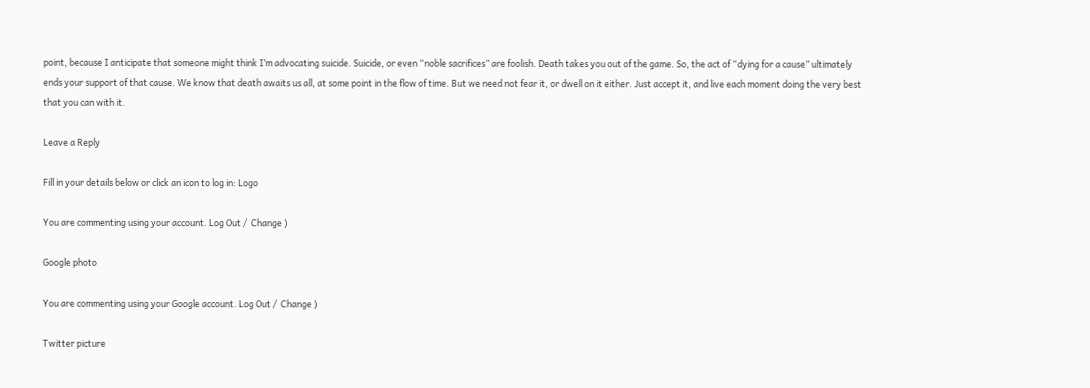point, because I anticipate that someone might think I’m advocating suicide. Suicide, or even “noble sacrifices” are foolish. Death takes you out of the game. So, the act of “dying for a cause” ultimately ends your support of that cause. We know that death awaits us all, at some point in the flow of time. But we need not fear it, or dwell on it either. Just accept it, and live each moment doing the very best that you can with it.

Leave a Reply

Fill in your details below or click an icon to log in: Logo

You are commenting using your account. Log Out /  Change )

Google photo

You are commenting using your Google account. Log Out /  Change )

Twitter picture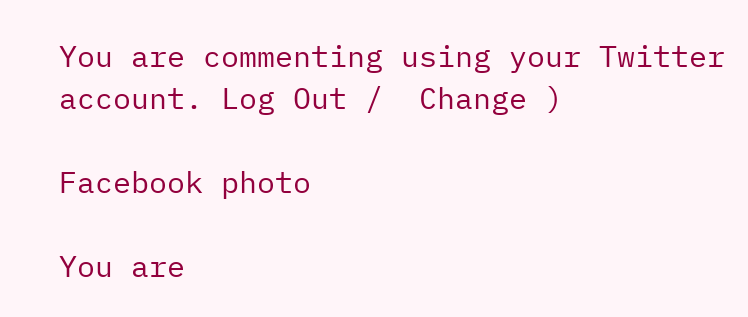You are commenting using your Twitter account. Log Out /  Change )

Facebook photo

You are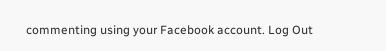commenting using your Facebook account. Log Out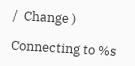/  Change )

Connecting to %s